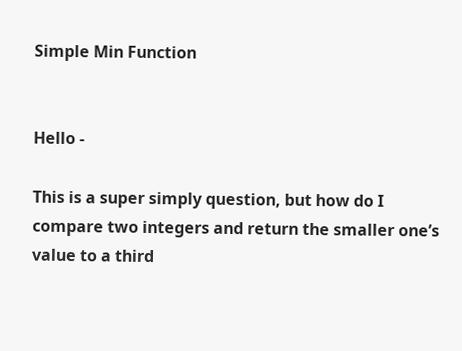Simple Min Function


Hello -

This is a super simply question, but how do I compare two integers and return the smaller one’s value to a third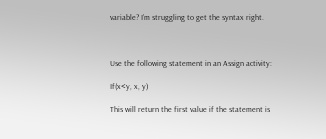variable? I’m struggling to get the syntax right.



Use the following statement in an Assign activity:

If(x<y, x, y)

This will return the first value if the statement is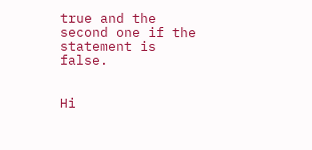true and the second one if the statement is false.


Hi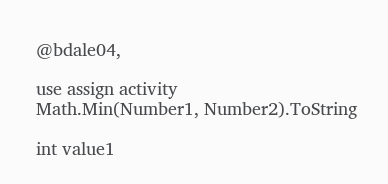@bdale04,

use assign activity
Math.Min(Number1, Number2).ToString

int value1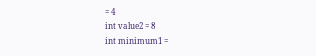= 4
int value2 = 8
int minimum1 =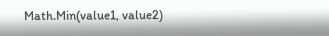Math.Min(value1, value2)